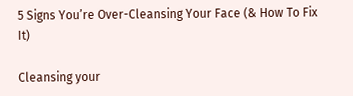5 Signs You’re Over-Cleansing Your Face (& How To Fix It)

Cleansing your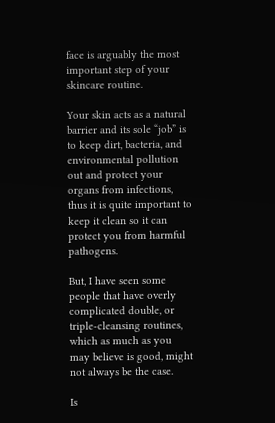face is arguably the most important step of your skincare routine.

Your skin acts as a natural barrier and its sole “job” is to keep dirt, bacteria, and environmental pollution out and protect your organs from infections, thus it is quite important to keep it clean so it can protect you from harmful pathogens.

But, I have seen some people that have overly complicated double, or triple-cleansing routines, which as much as you may believe is good, might not always be the case.

Is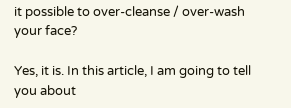it possible to over-cleanse / over-wash your face?

Yes, it is. In this article, I am going to tell you about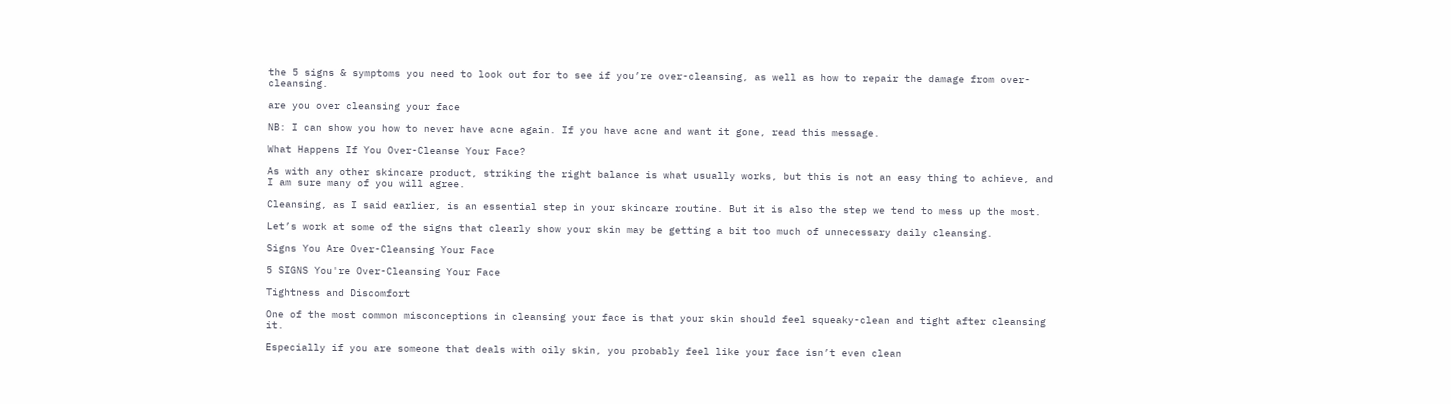the 5 signs & symptoms you need to look out for to see if you’re over-cleansing, as well as how to repair the damage from over-cleansing.

are you over cleansing your face

NB: I can show you how to never have acne again. If you have acne and want it gone, read this message.

What Happens If You Over-Cleanse Your Face?

As with any other skincare product, striking the right balance is what usually works, but this is not an easy thing to achieve, and I am sure many of you will agree.

Cleansing, as I said earlier, is an essential step in your skincare routine. But it is also the step we tend to mess up the most.

Let’s work at some of the signs that clearly show your skin may be getting a bit too much of unnecessary daily cleansing.

Signs You Are Over-Cleansing Your Face

5 SIGNS You're Over-Cleansing Your Face

Tightness and Discomfort

One of the most common misconceptions in cleansing your face is that your skin should feel squeaky-clean and tight after cleansing it.

Especially if you are someone that deals with oily skin, you probably feel like your face isn’t even clean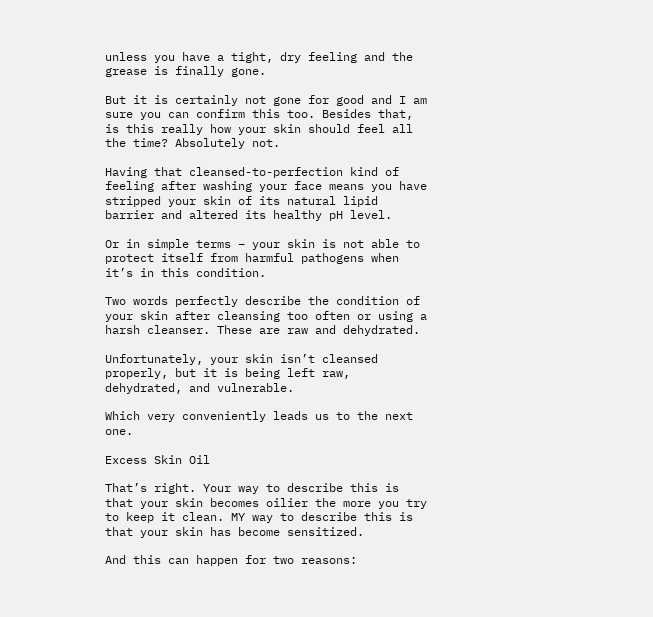unless you have a tight, dry feeling and the grease is finally gone.

But it is certainly not gone for good and I am sure you can confirm this too. Besides that, is this really how your skin should feel all the time? Absolutely not.

Having that cleansed-to-perfection kind of feeling after washing your face means you have stripped your skin of its natural lipid barrier and altered its healthy pH level.

Or in simple terms – your skin is not able to protect itself from harmful pathogens when it’s in this condition.

Two words perfectly describe the condition of your skin after cleansing too often or using a harsh cleanser. These are raw and dehydrated.

Unfortunately, your skin isn’t cleansed properly, but it is being left raw, dehydrated, and vulnerable.

Which very conveniently leads us to the next one.

Excess Skin Oil

That’s right. Your way to describe this is that your skin becomes oilier the more you try to keep it clean. MY way to describe this is that your skin has become sensitized.

And this can happen for two reasons: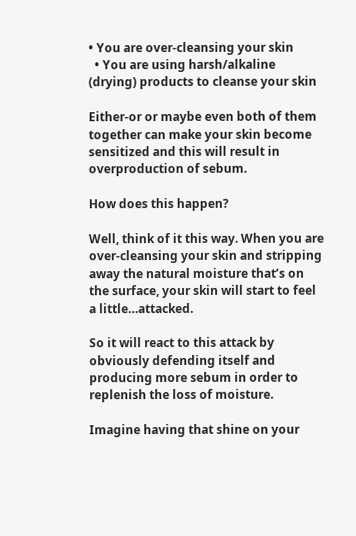• You are over-cleansing your skin
  • You are using harsh/alkaline (drying) products to cleanse your skin

Either-or or maybe even both of them together can make your skin become sensitized and this will result in overproduction of sebum.

How does this happen?

Well, think of it this way. When you are over-cleansing your skin and stripping away the natural moisture that’s on the surface, your skin will start to feel a little…attacked.

So it will react to this attack by obviously defending itself and producing more sebum in order to replenish the loss of moisture.

Imagine having that shine on your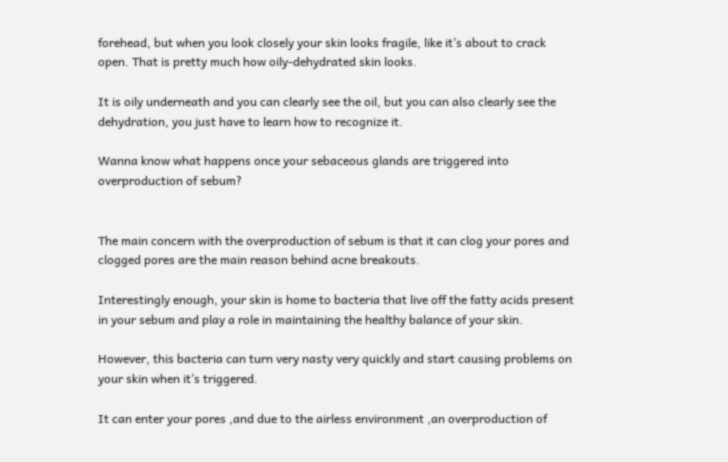forehead, but when you look closely your skin looks fragile, like it’s about to crack open. That is pretty much how oily-dehydrated skin looks.

It is oily underneath and you can clearly see the oil, but you can also clearly see the dehydration, you just have to learn how to recognize it.

Wanna know what happens once your sebaceous glands are triggered into overproduction of sebum?


The main concern with the overproduction of sebum is that it can clog your pores and clogged pores are the main reason behind acne breakouts.

Interestingly enough, your skin is home to bacteria that live off the fatty acids present in your sebum and play a role in maintaining the healthy balance of your skin.

However, this bacteria can turn very nasty very quickly and start causing problems on your skin when it’s triggered.

It can enter your pores ,and due to the airless environment ,an overproduction of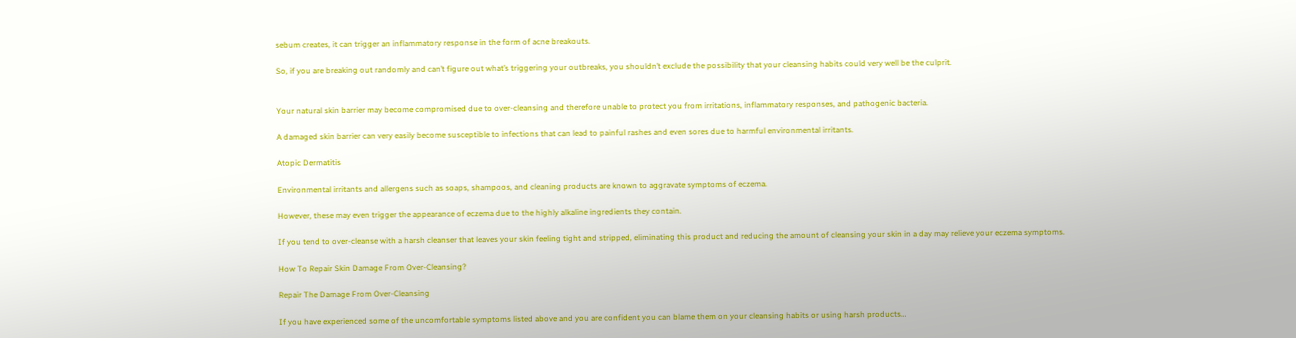sebum creates, it can trigger an inflammatory response in the form of acne breakouts.

So, if you are breaking out randomly and can’t figure out what’s triggering your outbreaks, you shouldn’t exclude the possibility that your cleansing habits could very well be the culprit.


Your natural skin barrier may become compromised due to over-cleansing and therefore unable to protect you from irritations, inflammatory responses, and pathogenic bacteria.

A damaged skin barrier can very easily become susceptible to infections that can lead to painful rashes and even sores due to harmful environmental irritants.

Atopic Dermatitis

Environmental irritants and allergens such as soaps, shampoos, and cleaning products are known to aggravate symptoms of eczema.

However, these may even trigger the appearance of eczema due to the highly alkaline ingredients they contain.

If you tend to over-cleanse with a harsh cleanser that leaves your skin feeling tight and stripped, eliminating this product and reducing the amount of cleansing your skin in a day may relieve your eczema symptoms.

How To Repair Skin Damage From Over-Cleansing?

Repair The Damage From Over-Cleansing

If you have experienced some of the uncomfortable symptoms listed above and you are confident you can blame them on your cleansing habits or using harsh products…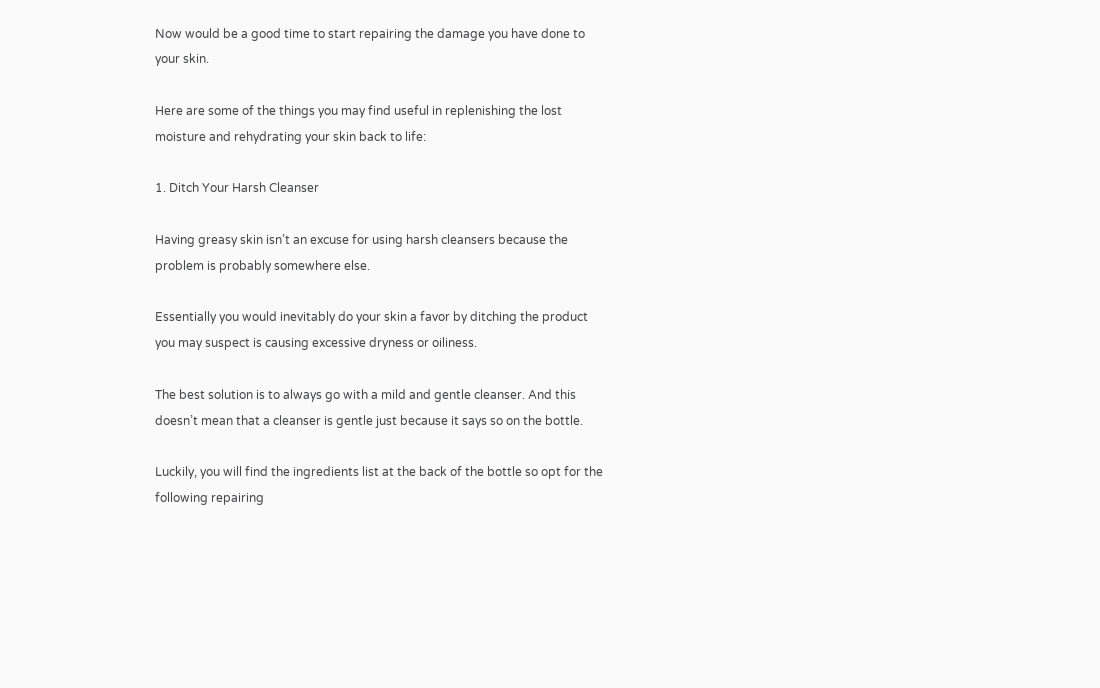Now would be a good time to start repairing the damage you have done to your skin.

Here are some of the things you may find useful in replenishing the lost moisture and rehydrating your skin back to life:

1. Ditch Your Harsh Cleanser

Having greasy skin isn’t an excuse for using harsh cleansers because the problem is probably somewhere else.

Essentially you would inevitably do your skin a favor by ditching the product you may suspect is causing excessive dryness or oiliness.

The best solution is to always go with a mild and gentle cleanser. And this doesn’t mean that a cleanser is gentle just because it says so on the bottle.

Luckily, you will find the ingredients list at the back of the bottle so opt for the following repairing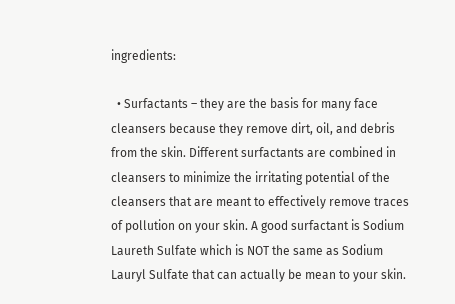ingredients:

  • Surfactants – they are the basis for many face cleansers because they remove dirt, oil, and debris from the skin. Different surfactants are combined in cleansers to minimize the irritating potential of the cleansers that are meant to effectively remove traces of pollution on your skin. A good surfactant is Sodium Laureth Sulfate which is NOT the same as Sodium Lauryl Sulfate that can actually be mean to your skin.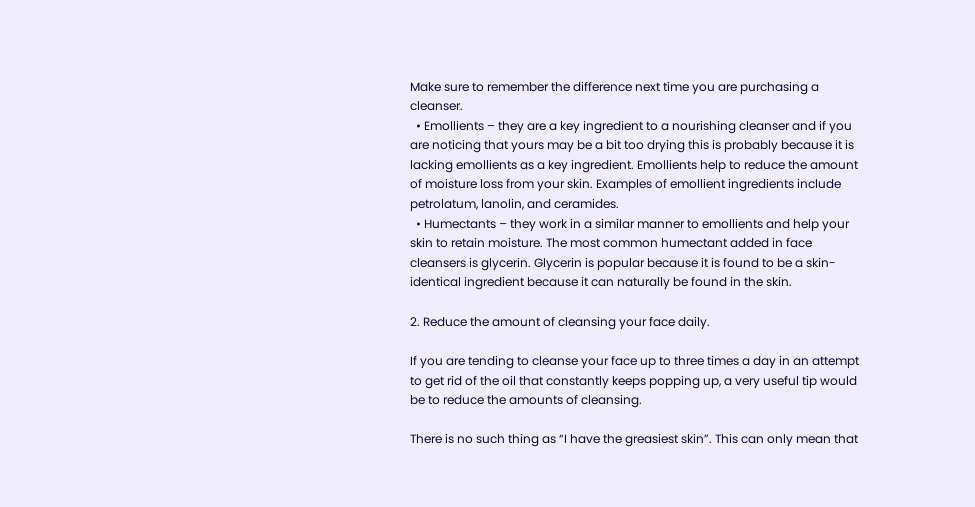Make sure to remember the difference next time you are purchasing a cleanser.
  • Emollients – they are a key ingredient to a nourishing cleanser and if you are noticing that yours may be a bit too drying this is probably because it is lacking emollients as a key ingredient. Emollients help to reduce the amount of moisture loss from your skin. Examples of emollient ingredients include petrolatum, lanolin, and ceramides.
  • Humectants – they work in a similar manner to emollients and help your skin to retain moisture. The most common humectant added in face cleansers is glycerin. Glycerin is popular because it is found to be a skin-identical ingredient because it can naturally be found in the skin.

2. Reduce the amount of cleansing your face daily.

If you are tending to cleanse your face up to three times a day in an attempt to get rid of the oil that constantly keeps popping up, a very useful tip would be to reduce the amounts of cleansing.

There is no such thing as “I have the greasiest skin”. This can only mean that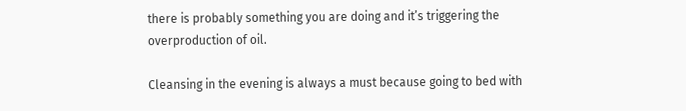there is probably something you are doing and it’s triggering the overproduction of oil.

Cleansing in the evening is always a must because going to bed with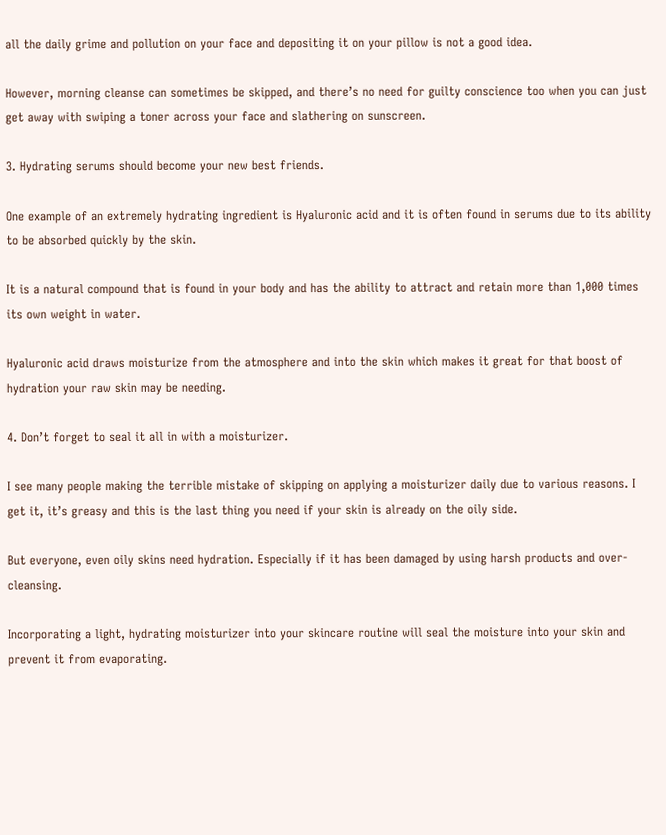all the daily grime and pollution on your face and depositing it on your pillow is not a good idea.

However, morning cleanse can sometimes be skipped, and there’s no need for guilty conscience too when you can just get away with swiping a toner across your face and slathering on sunscreen.

3. Hydrating serums should become your new best friends.

One example of an extremely hydrating ingredient is Hyaluronic acid and it is often found in serums due to its ability to be absorbed quickly by the skin.

It is a natural compound that is found in your body and has the ability to attract and retain more than 1,000 times its own weight in water.

Hyaluronic acid draws moisturize from the atmosphere and into the skin which makes it great for that boost of hydration your raw skin may be needing.

4. Don’t forget to seal it all in with a moisturizer.

I see many people making the terrible mistake of skipping on applying a moisturizer daily due to various reasons. I get it, it’s greasy and this is the last thing you need if your skin is already on the oily side.

But everyone, even oily skins need hydration. Especially if it has been damaged by using harsh products and over-cleansing.

Incorporating a light, hydrating moisturizer into your skincare routine will seal the moisture into your skin and prevent it from evaporating.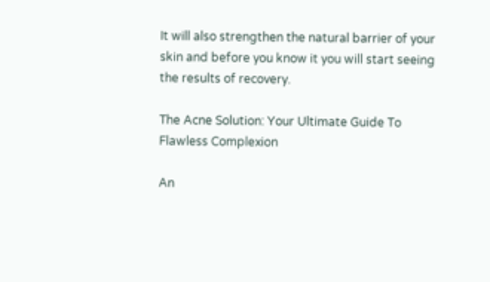It will also strengthen the natural barrier of your skin and before you know it you will start seeing the results of recovery.

The Acne Solution: Your Ultimate Guide To Flawless Complexion

An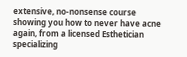extensive, no-nonsense course showing you how to never have acne again, from a licensed Esthetician specializing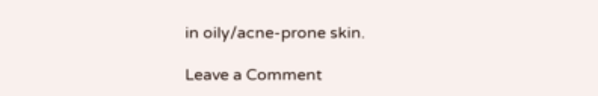in oily/acne-prone skin.

Leave a Comment